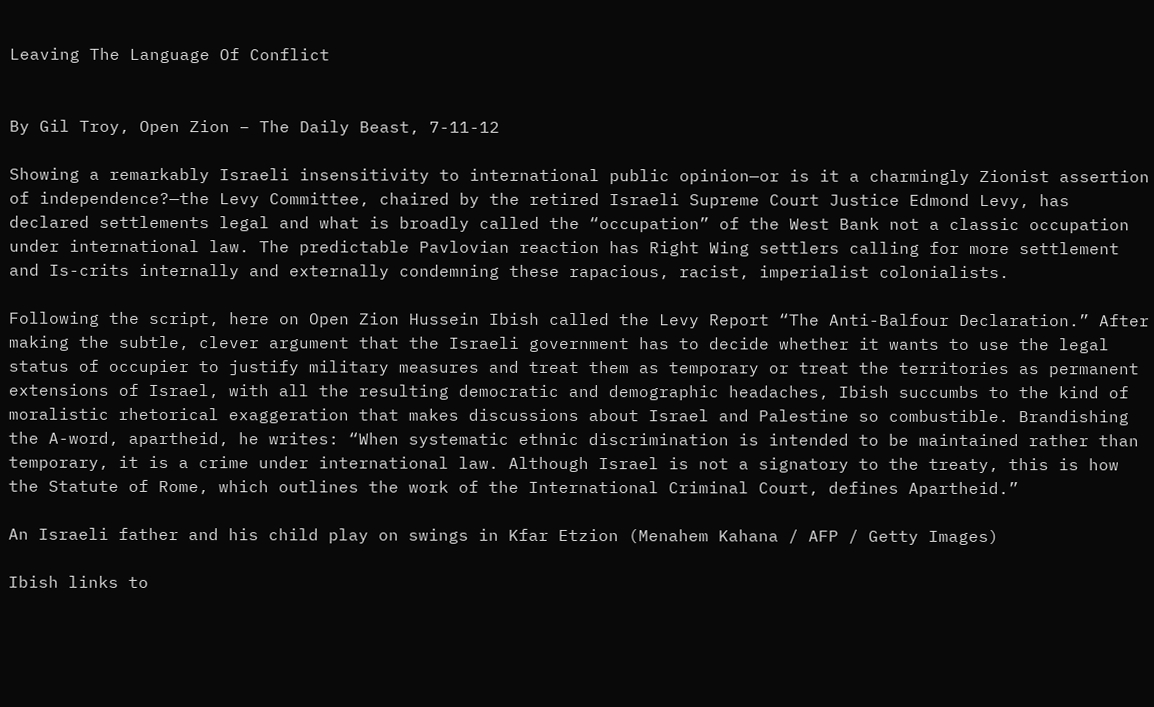Leaving The Language Of Conflict


By Gil Troy, Open Zion – The Daily Beast, 7-11-12

Showing a remarkably Israeli insensitivity to international public opinion—or is it a charmingly Zionist assertion of independence?—the Levy Committee, chaired by the retired Israeli Supreme Court Justice Edmond Levy, has declared settlements legal and what is broadly called the “occupation” of the West Bank not a classic occupation under international law. The predictable Pavlovian reaction has Right Wing settlers calling for more settlement and Is-crits internally and externally condemning these rapacious, racist, imperialist colonialists.

Following the script, here on Open Zion Hussein Ibish called the Levy Report “The Anti-Balfour Declaration.” After making the subtle, clever argument that the Israeli government has to decide whether it wants to use the legal status of occupier to justify military measures and treat them as temporary or treat the territories as permanent extensions of Israel, with all the resulting democratic and demographic headaches, Ibish succumbs to the kind of moralistic rhetorical exaggeration that makes discussions about Israel and Palestine so combustible. Brandishing the A-word, apartheid, he writes: “When systematic ethnic discrimination is intended to be maintained rather than temporary, it is a crime under international law. Although Israel is not a signatory to the treaty, this is how the Statute of Rome, which outlines the work of the International Criminal Court, defines Apartheid.”

An Israeli father and his child play on swings in Kfar Etzion (Menahem Kahana / AFP / Getty Images)

Ibish links to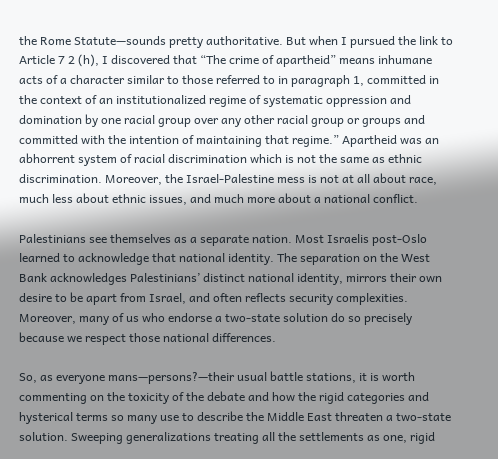the Rome Statute—sounds pretty authoritative. But when I pursued the link to Article 7 2 (h), I discovered that “The crime of apartheid” means inhumane acts of a character similar to those referred to in paragraph 1, committed in the context of an institutionalized regime of systematic oppression and domination by one racial group over any other racial group or groups and committed with the intention of maintaining that regime.” Apartheid was an abhorrent system of racial discrimination which is not the same as ethnic discrimination. Moreover, the Israel-Palestine mess is not at all about race, much less about ethnic issues, and much more about a national conflict.

Palestinians see themselves as a separate nation. Most Israelis post-Oslo learned to acknowledge that national identity. The separation on the West Bank acknowledges Palestinians’ distinct national identity, mirrors their own desire to be apart from Israel, and often reflects security complexities. Moreover, many of us who endorse a two-state solution do so precisely because we respect those national differences.

So, as everyone mans—persons?—their usual battle stations, it is worth commenting on the toxicity of the debate and how the rigid categories and hysterical terms so many use to describe the Middle East threaten a two-state solution. Sweeping generalizations treating all the settlements as one, rigid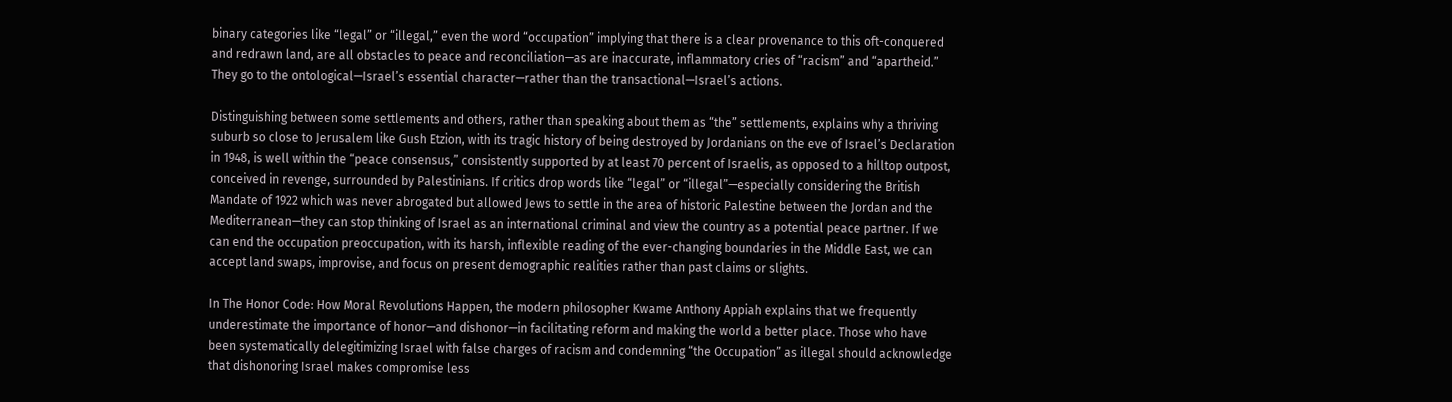binary categories like “legal” or “illegal,” even the word “occupation” implying that there is a clear provenance to this oft-conquered and redrawn land, are all obstacles to peace and reconciliation—as are inaccurate, inflammatory cries of “racism” and “apartheid.” They go to the ontological—Israel’s essential character—rather than the transactional—Israel’s actions.

Distinguishing between some settlements and others, rather than speaking about them as “the” settlements, explains why a thriving suburb so close to Jerusalem like Gush Etzion, with its tragic history of being destroyed by Jordanians on the eve of Israel’s Declaration in 1948, is well within the “peace consensus,” consistently supported by at least 70 percent of Israelis, as opposed to a hilltop outpost, conceived in revenge, surrounded by Palestinians. If critics drop words like “legal” or “illegal”—especially considering the British Mandate of 1922 which was never abrogated but allowed Jews to settle in the area of historic Palestine between the Jordan and the Mediterranean—they can stop thinking of Israel as an international criminal and view the country as a potential peace partner. If we can end the occupation preoccupation, with its harsh, inflexible reading of the ever-changing boundaries in the Middle East, we can accept land swaps, improvise, and focus on present demographic realities rather than past claims or slights.

In The Honor Code: How Moral Revolutions Happen, the modern philosopher Kwame Anthony Appiah explains that we frequently underestimate the importance of honor—and dishonor—in facilitating reform and making the world a better place. Those who have been systematically delegitimizing Israel with false charges of racism and condemning “the Occupation” as illegal should acknowledge that dishonoring Israel makes compromise less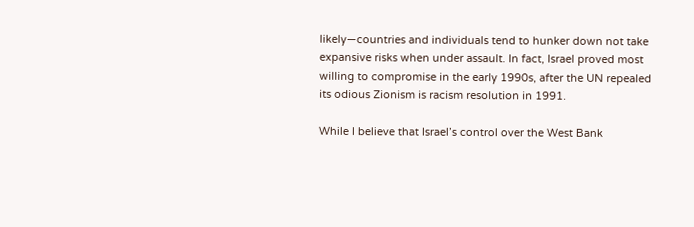likely—countries and individuals tend to hunker down not take expansive risks when under assault. In fact, Israel proved most willing to compromise in the early 1990s, after the UN repealed its odious Zionism is racism resolution in 1991.

While I believe that Israel’s control over the West Bank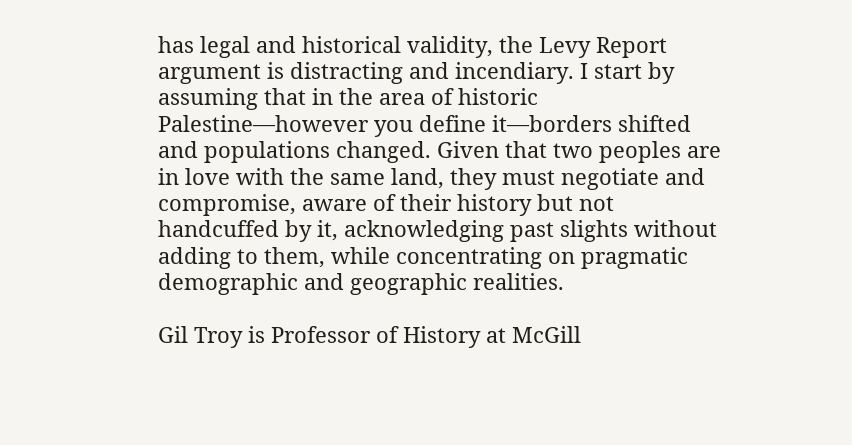has legal and historical validity, the Levy Report argument is distracting and incendiary. I start by assuming that in the area of historic Palestine—however you define it—borders shifted and populations changed. Given that two peoples are in love with the same land, they must negotiate and compromise, aware of their history but not handcuffed by it, acknowledging past slights without adding to them, while concentrating on pragmatic demographic and geographic realities.

Gil Troy is Professor of History at McGill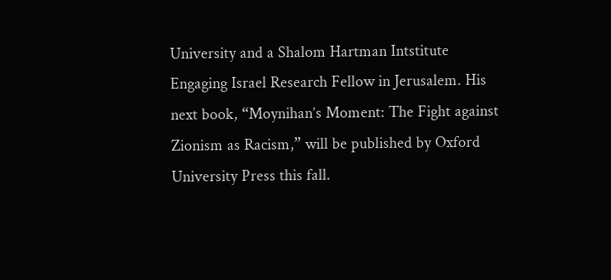University and a Shalom Hartman Intstitute Engaging Israel Research Fellow in Jerusalem. His next book, “Moynihan’s Moment: The Fight against Zionism as Racism,” will be published by Oxford University Press this fall.